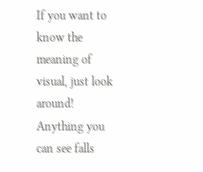If you want to know the meaning of visual, just look around! Anything you can see falls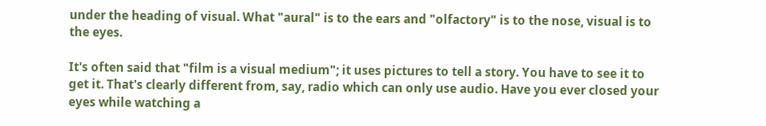under the heading of visual. What "aural" is to the ears and "olfactory" is to the nose, visual is to the eyes.

It's often said that "film is a visual medium"; it uses pictures to tell a story. You have to see it to get it. That's clearly different from, say, radio which can only use audio. Have you ever closed your eyes while watching a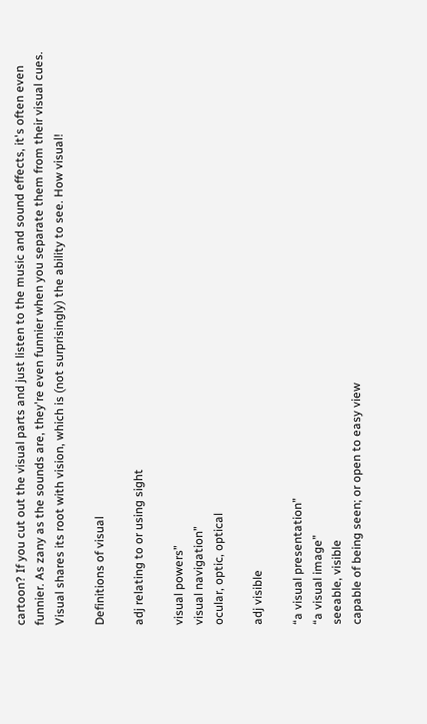cartoon? If you cut out the visual parts and just listen to the music and sound effects, it's often even funnier. As zany as the sounds are, they're even funnier when you separate them from their visual cues. Visual shares its root with vision, which is (not surprisingly) the ability to see. How visual!

Definitions of visual

adj relating to or using sight

visual powers”
visual navigation”
ocular, optic, optical

adj visible

“a visual presentation”
“a visual image”
seeable, visible
capable of being seen; or open to easy view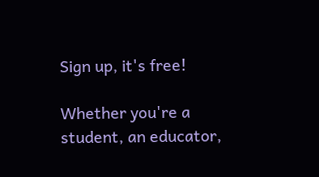Sign up, it's free!

Whether you're a student, an educator,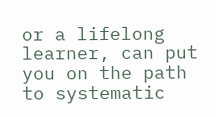or a lifelong learner, can put you on the path to systematic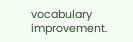vocabulary improvement.